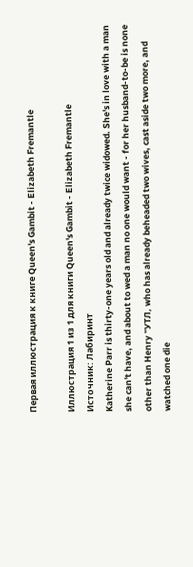Первая иллюстрация к книге Queen's Gambit - Elizabeth Fremantle

Иллюстрация 1 из 1 для книги Queen's Gambit - Elizabeth Fremantle
Источник: Лабиринт
Katherine Parr is thirty-one years old and already twice widowed. She's in love with a man she can't have, and about to wed a man no one would want - for her husband-to-be is none other than Henry "УТЛ, who has already beheaded two wives, cast aside two more, and watched one die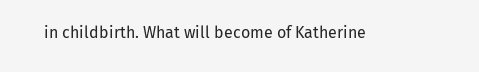in childbirth. What will become of Katherine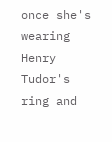once she's wearing Henry Tudor's ring and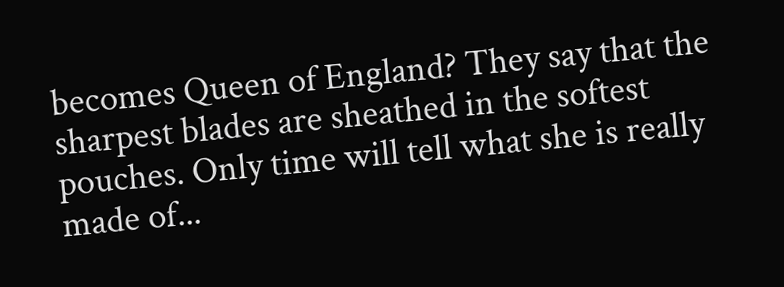becomes Queen of England? They say that the sharpest blades are sheathed in the softest pouches. Only time will tell what she is really made of...